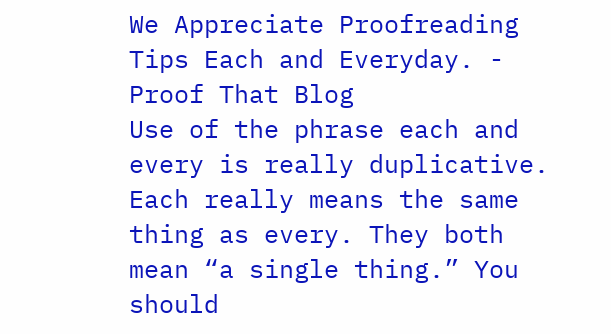We Appreciate Proofreading Tips Each and Everyday. - Proof That Blog
Use of the phrase each and every is really duplicative. Each really means the same thing as every. They both mean “a single thing.” You should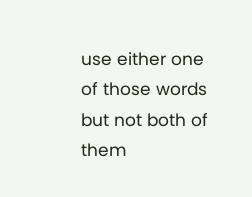use either one of those words but not both of them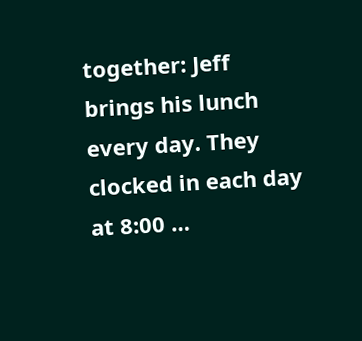together: Jeff brings his lunch every day. They clocked in each day at 8:00 …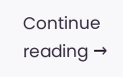Continue reading →